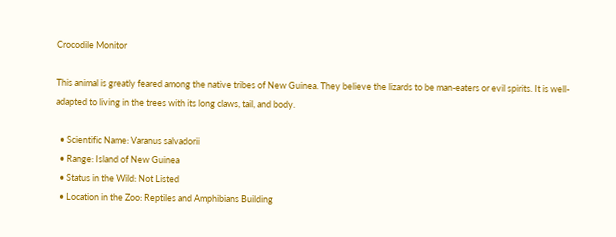Crocodile Monitor

This animal is greatly feared among the native tribes of New Guinea. They believe the lizards to be man-eaters or evil spirits. It is well-adapted to living in the trees with its long claws, tail, and body.

  • Scientific Name: Varanus salvadorii
  • Range: Island of New Guinea
  • Status in the Wild: Not Listed
  • Location in the Zoo: Reptiles and Amphibians Building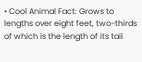• Cool Animal Fact: Grows to lengths over eight feet, two-thirds of which is the length of its tail